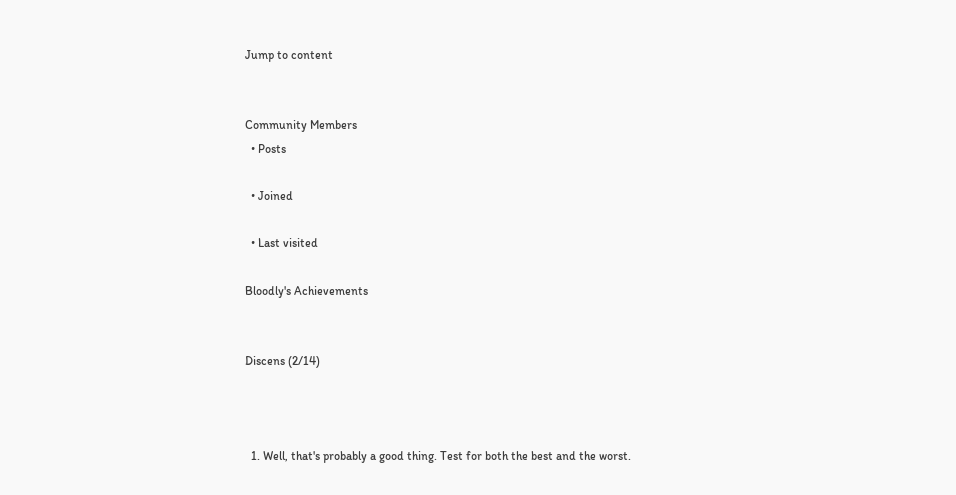Jump to content


Community Members
  • Posts

  • Joined

  • Last visited

Bloodly's Achievements


Discens (2/14)



  1. Well, that's probably a good thing. Test for both the best and the worst.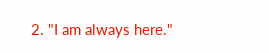2. "I am always here."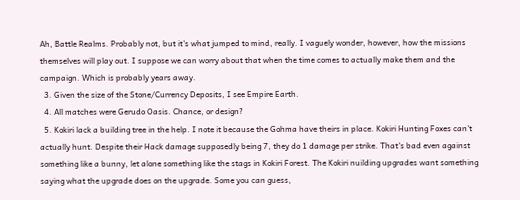Ah, Battle Realms. Probably not, but it's what jumped to mind, really. I vaguely wonder, however, how the missions themselves will play out. I suppose we can worry about that when the time comes to actually make them and the campaign. Which is probably years away.
  3. Given the size of the Stone/Currency Deposits, I see Empire Earth.
  4. All matches were Gerudo Oasis. Chance, or design?
  5. Kokiri lack a building tree in the help. I note it because the Gohma have theirs in place. Kokiri Hunting Foxes can't actually hunt. Despite their Hack damage supposedly being 7, they do 1 damage per strike. That's bad even against something like a bunny, let alone something like the stags in Kokiri Forest. The Kokiri nuilding upgrades want something saying what the upgrade does on the upgrade. Some you can guess,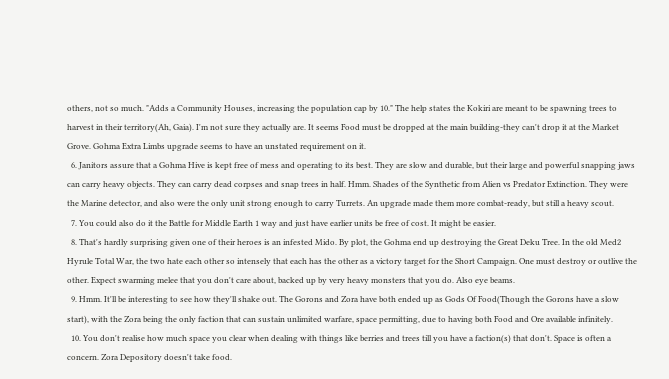others, not so much. "Adds a Community Houses, increasing the population cap by 10." The help states the Kokiri are meant to be spawning trees to harvest in their territory(Ah, Gaia). I'm not sure they actually are. It seems Food must be dropped at the main building-they can't drop it at the Market Grove. Gohma Extra Limbs upgrade seems to have an unstated requirement on it.
  6. Janitors assure that a Gohma Hive is kept free of mess and operating to its best. They are slow and durable, but their large and powerful snapping jaws can carry heavy objects. They can carry dead corpses and snap trees in half. Hmm. Shades of the Synthetic from Alien vs Predator Extinction. They were the Marine detector, and also were the only unit strong enough to carry Turrets. An upgrade made them more combat-ready, but still a heavy scout.
  7. You could also do it the Battle for Middle Earth 1 way and just have earlier units be free of cost. It might be easier.
  8. That's hardly surprising given one of their heroes is an infested Mido. By plot, the Gohma end up destroying the Great Deku Tree. In the old Med2 Hyrule Total War, the two hate each other so intensely that each has the other as a victory target for the Short Campaign. One must destroy or outlive the other. Expect swarming melee that you don't care about, backed up by very heavy monsters that you do. Also eye beams.
  9. Hmm. It'll be interesting to see how they'll shake out. The Gorons and Zora have both ended up as Gods Of Food(Though the Gorons have a slow start), with the Zora being the only faction that can sustain unlimited warfare, space permitting, due to having both Food and Ore available infinitely.
  10. You don't realise how much space you clear when dealing with things like berries and trees till you have a faction(s) that don't. Space is often a concern. Zora Depository doesn't take food.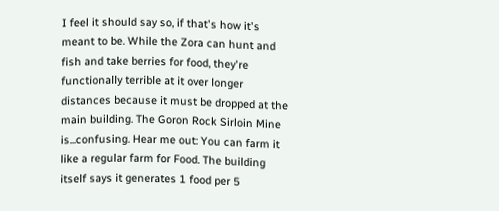I feel it should say so, if that's how it's meant to be. While the Zora can hunt and fish and take berries for food, they're functionally terrible at it over longer distances because it must be dropped at the main building. The Goron Rock Sirloin Mine is...confusing. Hear me out: You can farm it like a regular farm for Food. The building itself says it generates 1 food per 5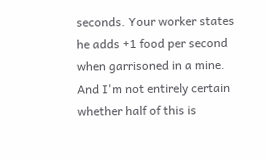seconds. Your worker states he adds +1 food per second when garrisoned in a mine. And I'm not entirely certain whether half of this is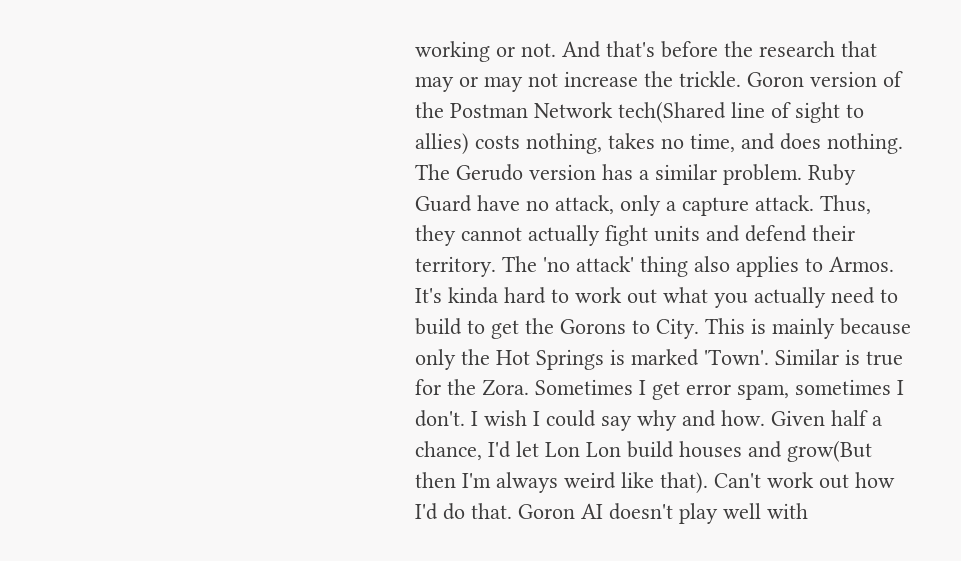working or not. And that's before the research that may or may not increase the trickle. Goron version of the Postman Network tech(Shared line of sight to allies) costs nothing, takes no time, and does nothing. The Gerudo version has a similar problem. Ruby Guard have no attack, only a capture attack. Thus, they cannot actually fight units and defend their territory. The 'no attack' thing also applies to Armos. It's kinda hard to work out what you actually need to build to get the Gorons to City. This is mainly because only the Hot Springs is marked 'Town'. Similar is true for the Zora. Sometimes I get error spam, sometimes I don't. I wish I could say why and how. Given half a chance, I'd let Lon Lon build houses and grow(But then I'm always weird like that). Can't work out how I'd do that. Goron AI doesn't play well with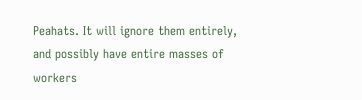Peahats. It will ignore them entirely, and possibly have entire masses of workers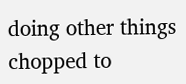doing other things chopped to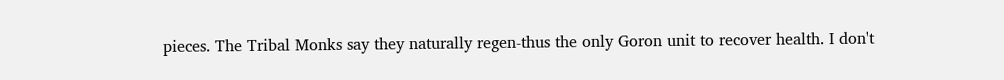pieces. The Tribal Monks say they naturally regen-thus the only Goron unit to recover health. I don't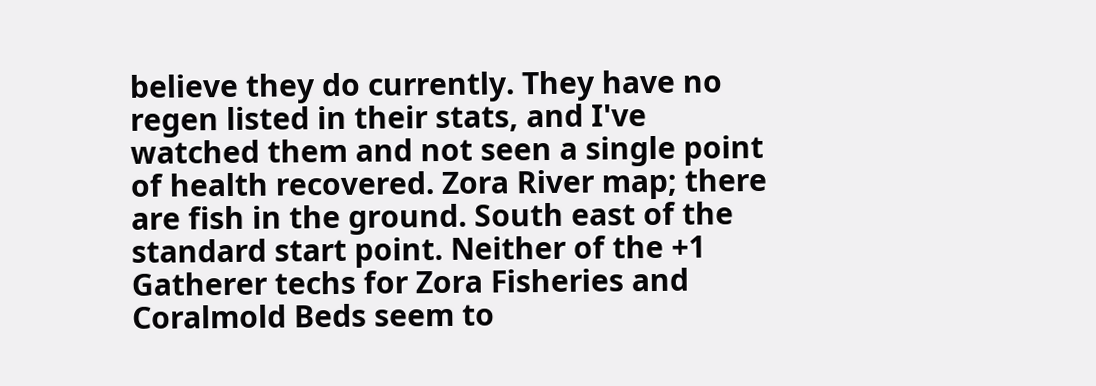believe they do currently. They have no regen listed in their stats, and I've watched them and not seen a single point of health recovered. Zora River map; there are fish in the ground. South east of the standard start point. Neither of the +1 Gatherer techs for Zora Fisheries and Coralmold Beds seem to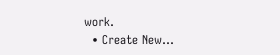work.
  • Create New...